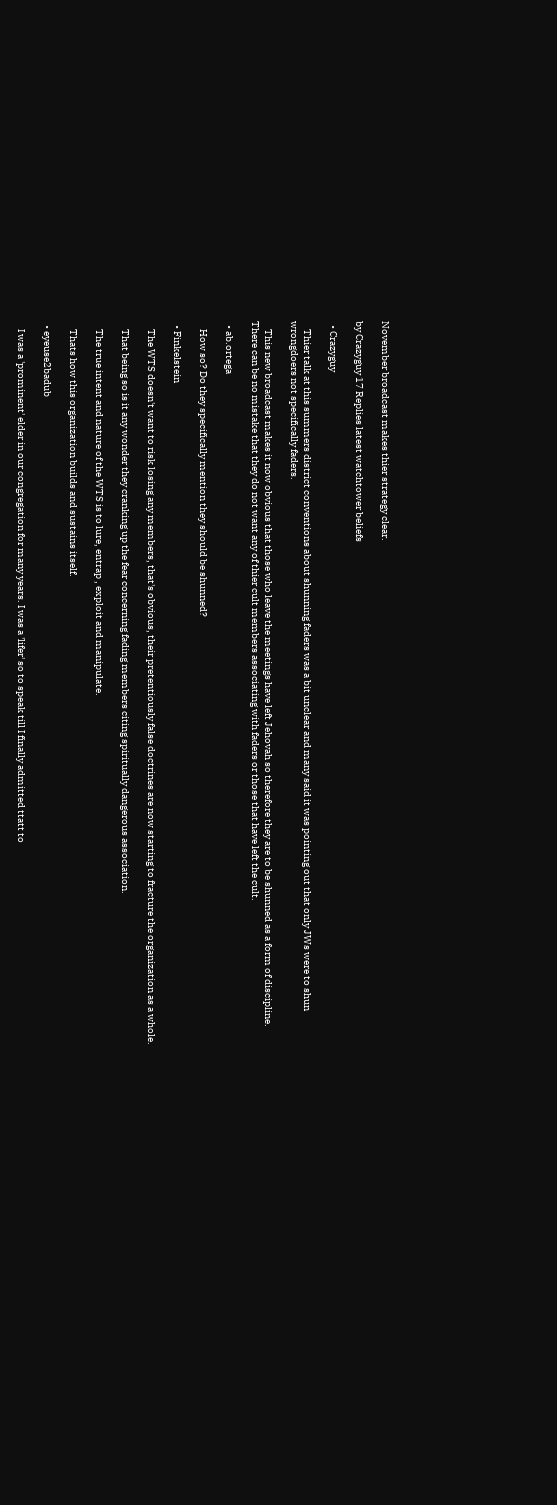November broadcast makes thier strategy clear.

by Crazyguy 17 Replies latest watchtower beliefs

  • Crazyguy

    Thier talk at this summers district conventions about shunning faders was a bit unclear and many said it was pointing out that only JWs were to shun wrongdoers not specifically faders.

    This new broadcast makes it now obvious that those who leave the meetings have left Jehovah so therefore they are to be shunned as a form of discipline. There can be no mistake that they do not want any of thier cult members associating with faders or those that have left the cult.

  • ab.ortega

    How so? Do they specifically mention they should be shunned?

  • Finkelstein

    The WTS doesn't want to risk losing any members, that's obvious, their pretentiously false doctrines are now starting to fracture the organization as a whole.

    That being so is it any wonder they cranking up the fear concerning fading members citing spiritually dangerous association.

    The true intent and nature of the WTS is to lure, entrap , exploit and manipulate.

    Thats how this organization builds and sustains itself.

  • eyeuse2badub

    I was a 'prominent' elder in our congregation for many years. I was a 'lifer' so to speak till I finally admitted ttatt to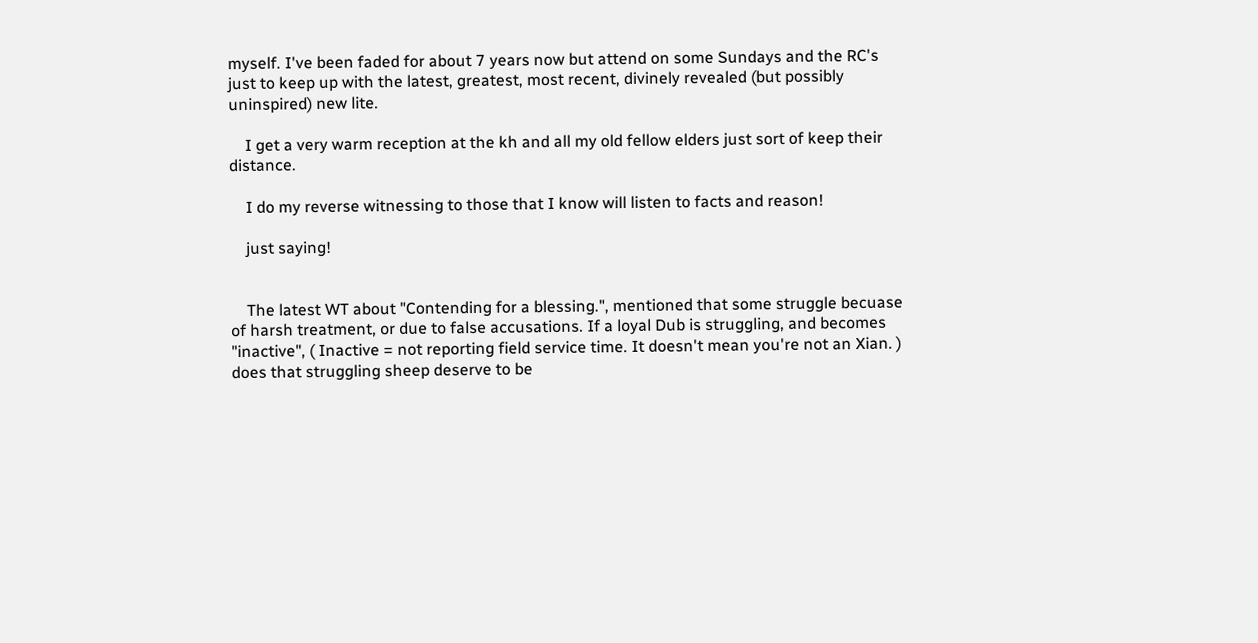myself. I've been faded for about 7 years now but attend on some Sundays and the RC's just to keep up with the latest, greatest, most recent, divinely revealed (but possibly uninspired) new lite.

    I get a very warm reception at the kh and all my old fellow elders just sort of keep their distance.

    I do my reverse witnessing to those that I know will listen to facts and reason!

    just saying!


    The latest WT about "Contending for a blessing.", mentioned that some struggle becuase of harsh treatment, or due to false accusations. If a loyal Dub is struggling, and becomes "inactive", ( Inactive = not reporting field service time. It doesn't mean you're not an Xian. ) does that struggling sheep deserve to be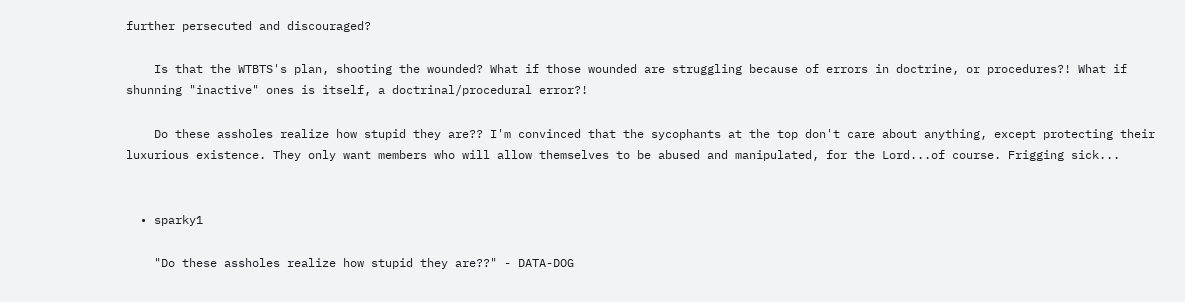further persecuted and discouraged?

    Is that the WTBTS's plan, shooting the wounded? What if those wounded are struggling because of errors in doctrine, or procedures?! What if shunning "inactive" ones is itself, a doctrinal/procedural error?!

    Do these assholes realize how stupid they are?? I'm convinced that the sycophants at the top don't care about anything, except protecting their luxurious existence. They only want members who will allow themselves to be abused and manipulated, for the Lord...of course. Frigging sick...


  • sparky1

    "Do these assholes realize how stupid they are??" - DATA-DOG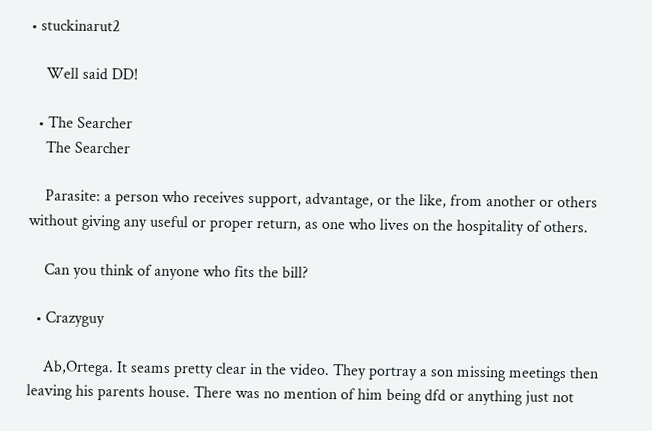• stuckinarut2

    Well said DD!

  • The Searcher
    The Searcher

    Parasite: a person who receives support, advantage, or the like, from another or others without giving any useful or proper return, as one who lives on the hospitality of others.

    Can you think of anyone who fits the bill?

  • Crazyguy

    Ab,Ortega. It seams pretty clear in the video. They portray a son missing meetings then leaving his parents house. There was no mention of him being dfd or anything just not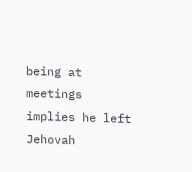being at meetings implies he left Jehovah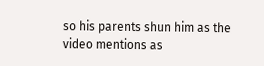so his parents shun him as the video mentions as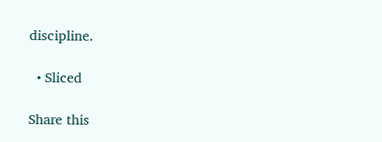discipline.

  • Sliced

Share this